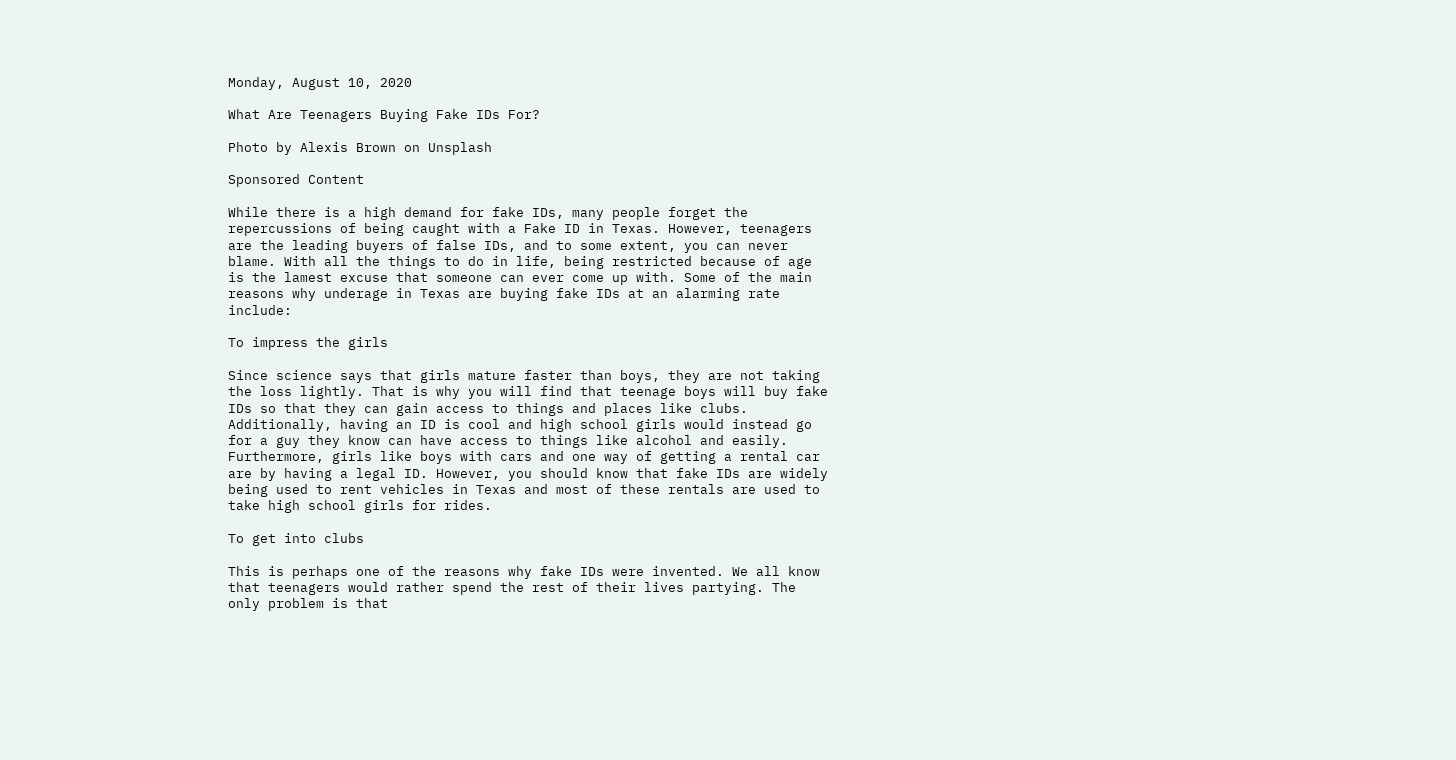Monday, August 10, 2020

What Are Teenagers Buying Fake IDs For?

Photo by Alexis Brown on Unsplash

Sponsored Content

While there is a high demand for fake IDs, many people forget the repercussions of being caught with a Fake ID in Texas. However, teenagers are the leading buyers of false IDs, and to some extent, you can never blame. With all the things to do in life, being restricted because of age is the lamest excuse that someone can ever come up with. Some of the main reasons why underage in Texas are buying fake IDs at an alarming rate include:

To impress the girls

Since science says that girls mature faster than boys, they are not taking the loss lightly. That is why you will find that teenage boys will buy fake IDs so that they can gain access to things and places like clubs. Additionally, having an ID is cool and high school girls would instead go for a guy they know can have access to things like alcohol and easily. Furthermore, girls like boys with cars and one way of getting a rental car are by having a legal ID. However, you should know that fake IDs are widely being used to rent vehicles in Texas and most of these rentals are used to take high school girls for rides.

To get into clubs

This is perhaps one of the reasons why fake IDs were invented. We all know that teenagers would rather spend the rest of their lives partying. The only problem is that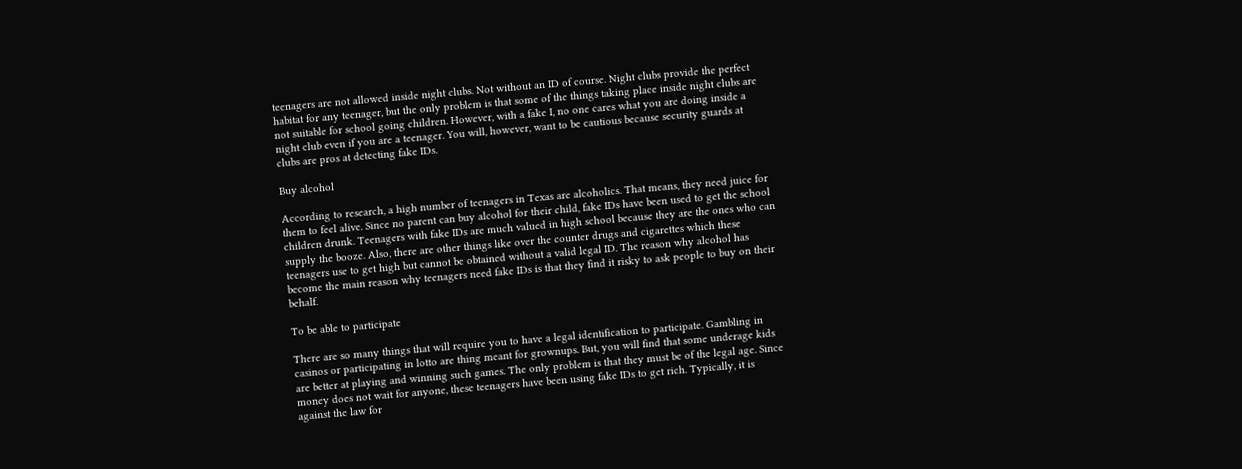teenagers are not allowed inside night clubs. Not without an ID of course. Night clubs provide the perfect habitat for any teenager, but the only problem is that some of the things taking place inside night clubs are not suitable for school going children. However, with a fake I, no one cares what you are doing inside a night club even if you are a teenager. You will, however, want to be cautious because security guards at clubs are pros at detecting fake IDs.

Buy alcohol

According to research, a high number of teenagers in Texas are alcoholics. That means, they need juice for them to feel alive. Since no parent can buy alcohol for their child, fake IDs have been used to get the school children drunk. Teenagers with fake IDs are much valued in high school because they are the ones who can supply the booze. Also, there are other things like over the counter drugs and cigarettes which these teenagers use to get high but cannot be obtained without a valid legal ID. The reason why alcohol has become the main reason why teenagers need fake IDs is that they find it risky to ask people to buy on their behalf.

To be able to participate

There are so many things that will require you to have a legal identification to participate. Gambling in casinos or participating in lotto are thing meant for grownups. But, you will find that some underage kids are better at playing and winning such games. The only problem is that they must be of the legal age. Since money does not wait for anyone, these teenagers have been using fake IDs to get rich. Typically, it is against the law for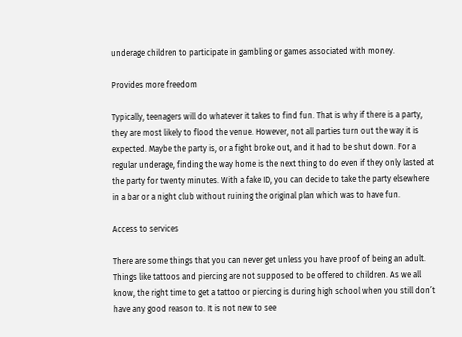underage children to participate in gambling or games associated with money.

Provides more freedom

Typically, teenagers will do whatever it takes to find fun. That is why if there is a party, they are most likely to flood the venue. However, not all parties turn out the way it is expected. Maybe the party is, or a fight broke out, and it had to be shut down. For a regular underage, finding the way home is the next thing to do even if they only lasted at the party for twenty minutes. With a fake ID, you can decide to take the party elsewhere in a bar or a night club without ruining the original plan which was to have fun.

Access to services

There are some things that you can never get unless you have proof of being an adult. Things like tattoos and piercing are not supposed to be offered to children. As we all know, the right time to get a tattoo or piercing is during high school when you still don’t have any good reason to. It is not new to see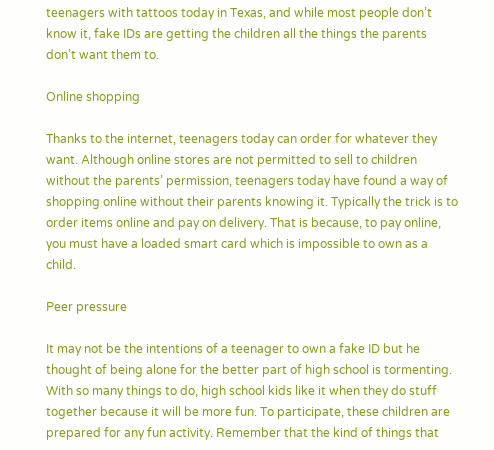teenagers with tattoos today in Texas, and while most people don’t know it, fake IDs are getting the children all the things the parents don’t want them to.

Online shopping

Thanks to the internet, teenagers today can order for whatever they want. Although online stores are not permitted to sell to children without the parents’ permission, teenagers today have found a way of shopping online without their parents knowing it. Typically the trick is to order items online and pay on delivery. That is because, to pay online, you must have a loaded smart card which is impossible to own as a child.

Peer pressure

It may not be the intentions of a teenager to own a fake ID but he thought of being alone for the better part of high school is tormenting. With so many things to do, high school kids like it when they do stuff together because it will be more fun. To participate, these children are prepared for any fun activity. Remember that the kind of things that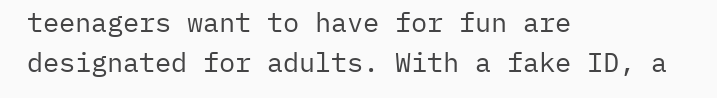teenagers want to have for fun are designated for adults. With a fake ID, a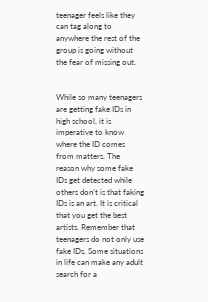teenager feels like they can tag along to anywhere the rest of the group is going without the fear of missing out.


While so many teenagers are getting fake IDs in high school, it is imperative to know where the ID comes from matters. The reason why some fake IDs get detected while others don’t is that faking IDs is an art. It is critical that you get the best artists. Remember that teenagers do not only use fake IDs. Some situations in life can make any adult search for a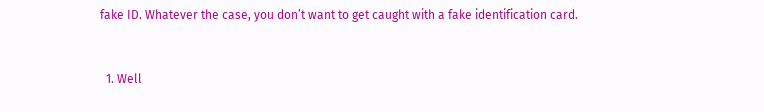fake ID. Whatever the case, you don’t want to get caught with a fake identification card.



  1. Well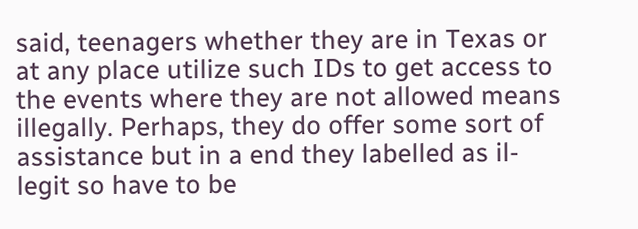said, teenagers whether they are in Texas or at any place utilize such IDs to get access to the events where they are not allowed means illegally. Perhaps, they do offer some sort of assistance but in a end they labelled as il-legit so have to be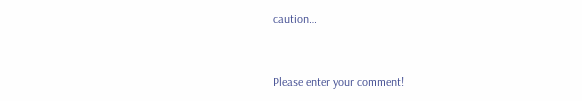caution…


Please enter your comment!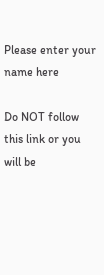Please enter your name here

Do NOT follow this link or you will be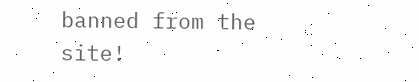banned from the site!